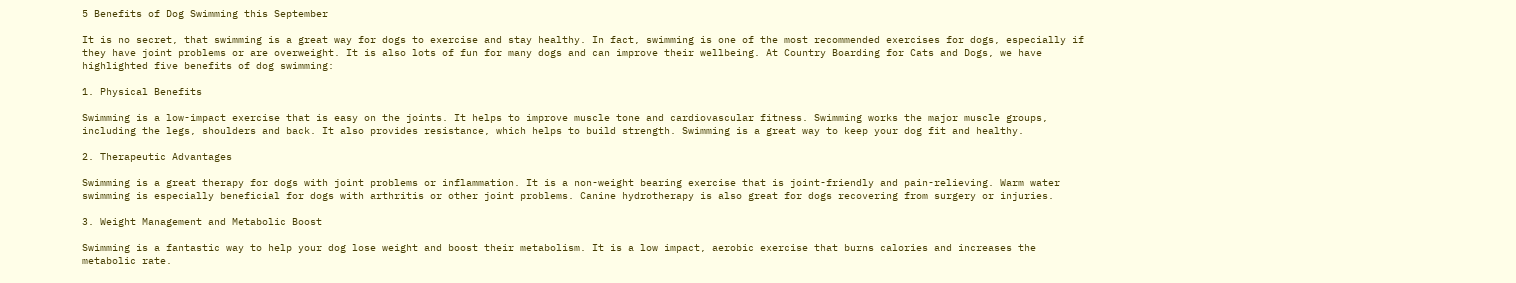5 Benefits of Dog Swimming this September

It is no secret, that swimming is a great way for dogs to exercise and stay healthy. In fact, swimming is one of the most recommended exercises for dogs, especially if they have joint problems or are overweight. It is also lots of fun for many dogs and can improve their wellbeing. At Country Boarding for Cats and Dogs, we have highlighted five benefits of dog swimming:

1. Physical Benefits

Swimming is a low-impact exercise that is easy on the joints. It helps to improve muscle tone and cardiovascular fitness. Swimming works the major muscle groups, including the legs, shoulders and back. It also provides resistance, which helps to build strength. Swimming is a great way to keep your dog fit and healthy.

2. Therapeutic Advantages

Swimming is a great therapy for dogs with joint problems or inflammation. It is a non-weight bearing exercise that is joint-friendly and pain-relieving. Warm water swimming is especially beneficial for dogs with arthritis or other joint problems. Canine hydrotherapy is also great for dogs recovering from surgery or injuries.

3. Weight Management and Metabolic Boost

Swimming is a fantastic way to help your dog lose weight and boost their metabolism. It is a low impact, aerobic exercise that burns calories and increases the metabolic rate.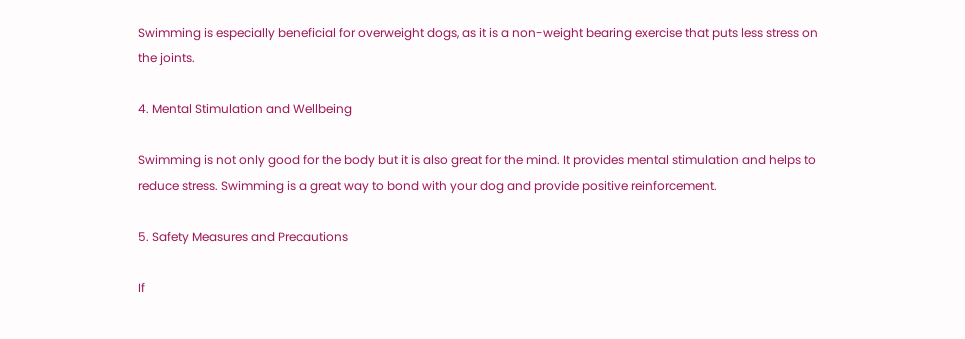Swimming is especially beneficial for overweight dogs, as it is a non-weight bearing exercise that puts less stress on the joints.

4. Mental Stimulation and Wellbeing

Swimming is not only good for the body but it is also great for the mind. It provides mental stimulation and helps to reduce stress. Swimming is a great way to bond with your dog and provide positive reinforcement.

5. Safety Measures and Precautions

If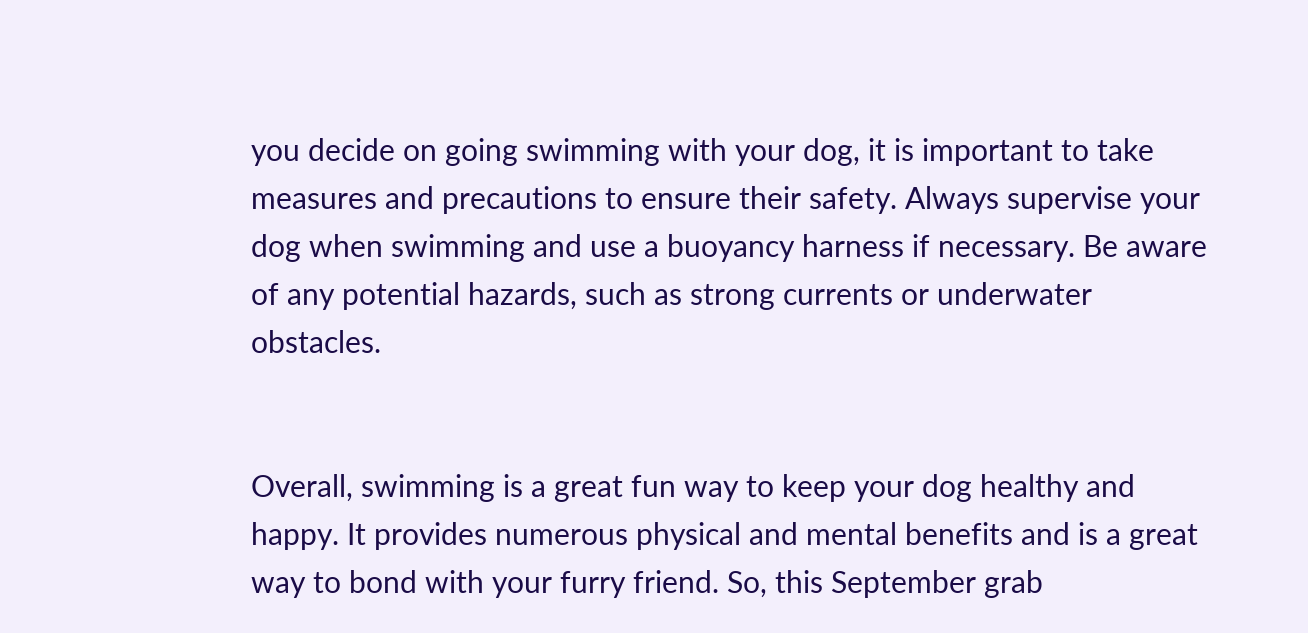you decide on going swimming with your dog, it is important to take measures and precautions to ensure their safety. Always supervise your dog when swimming and use a buoyancy harness if necessary. Be aware of any potential hazards, such as strong currents or underwater obstacles.


Overall, swimming is a great fun way to keep your dog healthy and happy. It provides numerous physical and mental benefits and is a great way to bond with your furry friend. So, this September grab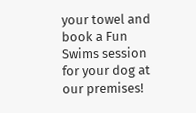your towel and book a Fun Swims session for your dog at our premises!